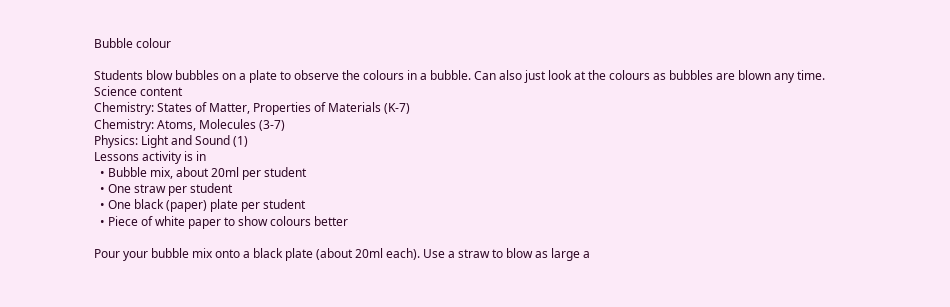Bubble colour

Students blow bubbles on a plate to observe the colours in a bubble. Can also just look at the colours as bubbles are blown any time.
Science content
Chemistry: States of Matter, Properties of Materials (K-7)
Chemistry: Atoms, Molecules (3-7)
Physics: Light and Sound (1)
Lessons activity is in
  • Bubble mix, about 20ml per student
  • One straw per student
  • One black (paper) plate per student
  • Piece of white paper to show colours better

Pour your bubble mix onto a black plate (about 20ml each). Use a straw to blow as large a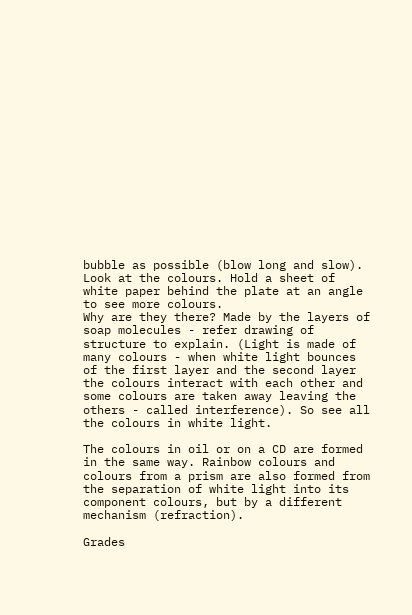bubble as possible (blow long and slow).
Look at the colours. Hold a sheet of white paper behind the plate at an angle to see more colours.
Why are they there? Made by the layers of soap molecules - refer drawing of structure to explain. (Light is made of many colours - when white light bounces of the first layer and the second layer the colours interact with each other and some colours are taken away leaving the others - called interference). So see all the colours in white light.

The colours in oil or on a CD are formed in the same way. Rainbow colours and colours from a prism are also formed from the separation of white light into its component colours, but by a different mechanism (refraction).

Grades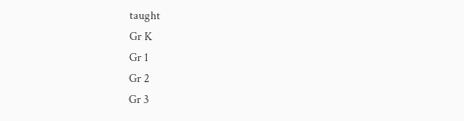taught
Gr K
Gr 1
Gr 2
Gr 3